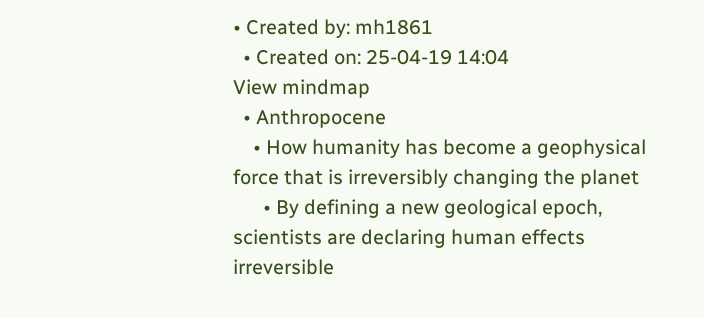• Created by: mh1861
  • Created on: 25-04-19 14:04
View mindmap
  • Anthropocene
    • How humanity has become a geophysical force that is irreversibly changing the planet
      • By defining a new geological epoch, scientists are declaring human effects irreversible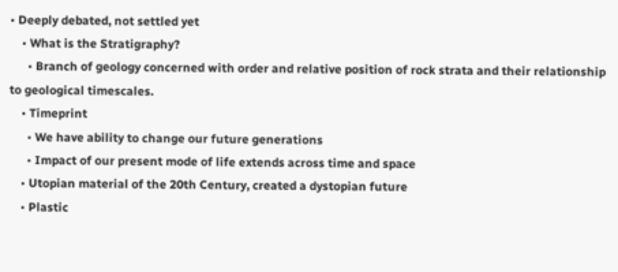• Deeply debated, not settled yet
    • What is the Stratigraphy?
      • Branch of geology concerned with order and relative position of rock strata and their relationship to geological timescales.
    • Timeprint
      • We have ability to change our future generations
      • Impact of our present mode of life extends across time and space
    • Utopian material of the 20th Century, created a dystopian future
    • Plastic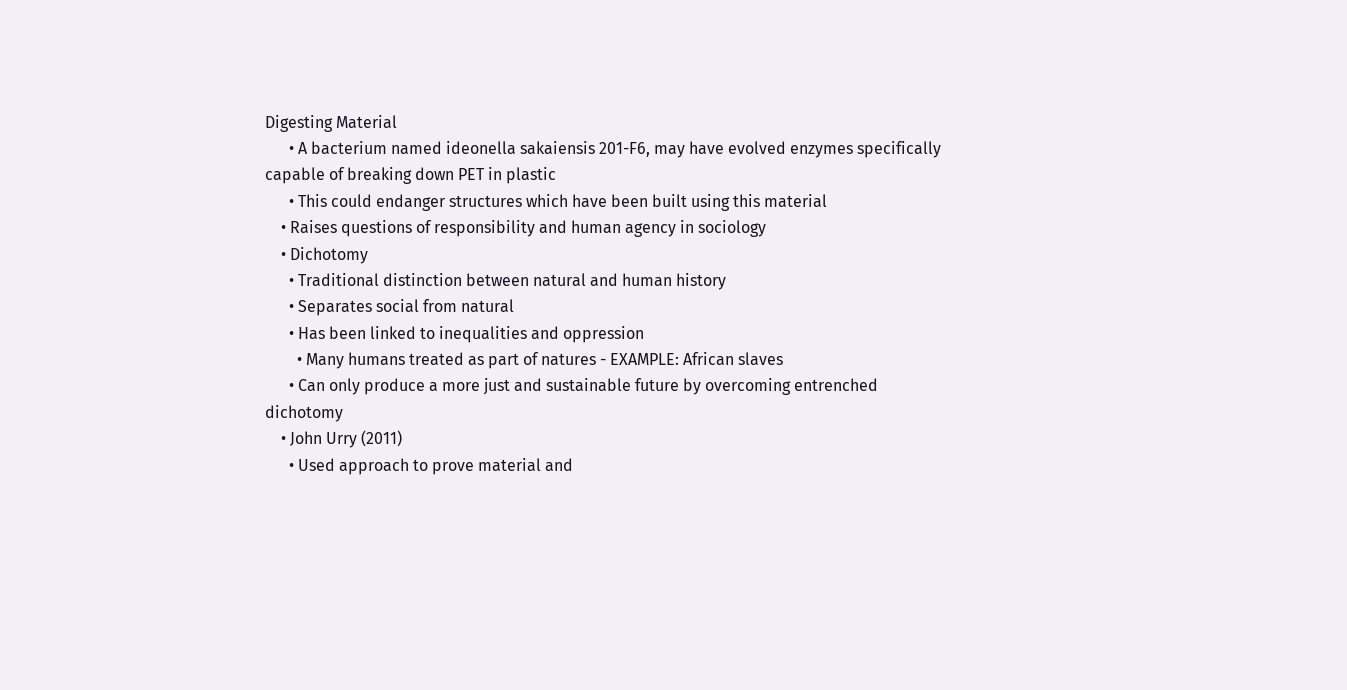Digesting Material
      • A bacterium named ideonella sakaiensis 201-F6, may have evolved enzymes specifically capable of breaking down PET in plastic
      • This could endanger structures which have been built using this material
    • Raises questions of responsibility and human agency in sociology
    • Dichotomy
      • Traditional distinction between natural and human history
      • Separates social from natural
      • Has been linked to inequalities and oppression
        • Many humans treated as part of natures - EXAMPLE: African slaves
      • Can only produce a more just and sustainable future by overcoming entrenched dichotomy
    • John Urry (2011)
      • Used approach to prove material and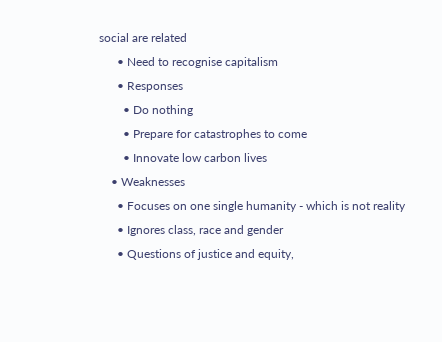social are related
      • Need to recognise capitalism
      • Responses
        • Do nothing
        • Prepare for catastrophes to come
        • Innovate low carbon lives
    • Weaknesses
      • Focuses on one single humanity - which is not reality
      • Ignores class, race and gender
      • Questions of justice and equity,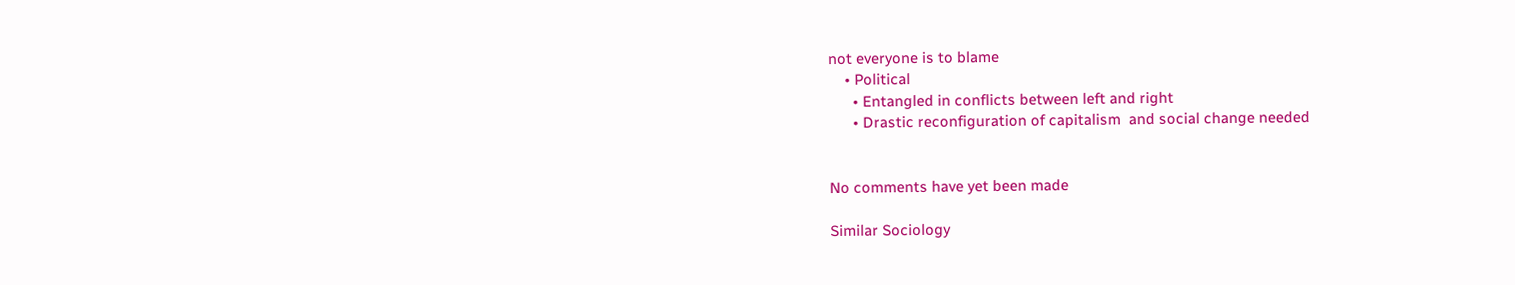not everyone is to blame
    • Political
      • Entangled in conflicts between left and right
      • Drastic reconfiguration of capitalism  and social change needed


No comments have yet been made

Similar Sociology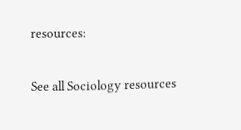resources:

See all Sociology resources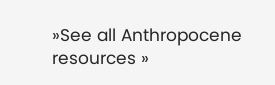»See all Anthropocene resources »